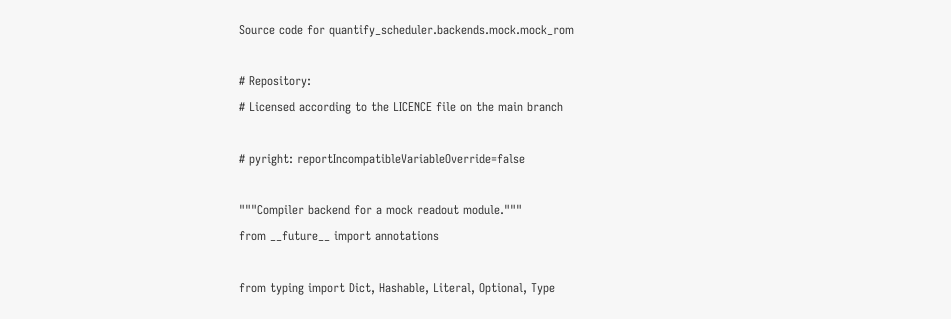Source code for quantify_scheduler.backends.mock.mock_rom

# Repository:
# Licensed according to the LICENCE file on the main branch

# pyright: reportIncompatibleVariableOverride=false

"""Compiler backend for a mock readout module."""
from __future__ import annotations

from typing import Dict, Hashable, Literal, Optional, Type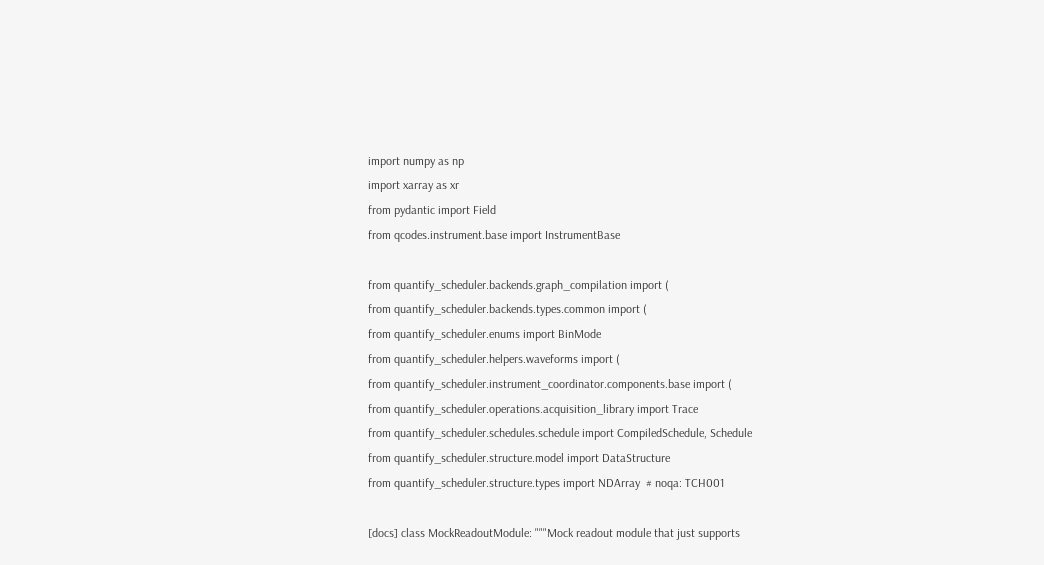import numpy as np
import xarray as xr
from pydantic import Field
from qcodes.instrument.base import InstrumentBase

from quantify_scheduler.backends.graph_compilation import (
from quantify_scheduler.backends.types.common import (
from quantify_scheduler.enums import BinMode
from quantify_scheduler.helpers.waveforms import (
from quantify_scheduler.instrument_coordinator.components.base import (
from quantify_scheduler.operations.acquisition_library import Trace
from quantify_scheduler.schedules.schedule import CompiledSchedule, Schedule
from quantify_scheduler.structure.model import DataStructure
from quantify_scheduler.structure.types import NDArray  # noqa: TCH001

[docs] class MockReadoutModule: """Mock readout module that just supports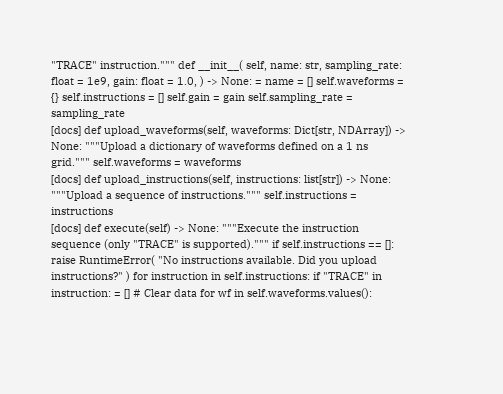"TRACE" instruction.""" def __init__( self, name: str, sampling_rate: float = 1e9, gain: float = 1.0, ) -> None: = name = [] self.waveforms = {} self.instructions = [] self.gain = gain self.sampling_rate = sampling_rate
[docs] def upload_waveforms(self, waveforms: Dict[str, NDArray]) -> None: """Upload a dictionary of waveforms defined on a 1 ns grid.""" self.waveforms = waveforms
[docs] def upload_instructions(self, instructions: list[str]) -> None: """Upload a sequence of instructions.""" self.instructions = instructions
[docs] def execute(self) -> None: """Execute the instruction sequence (only "TRACE" is supported).""" if self.instructions == []: raise RuntimeError( "No instructions available. Did you upload instructions?" ) for instruction in self.instructions: if "TRACE" in instruction: = [] # Clear data for wf in self.waveforms.values():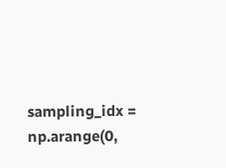sampling_idx = np.arange(0,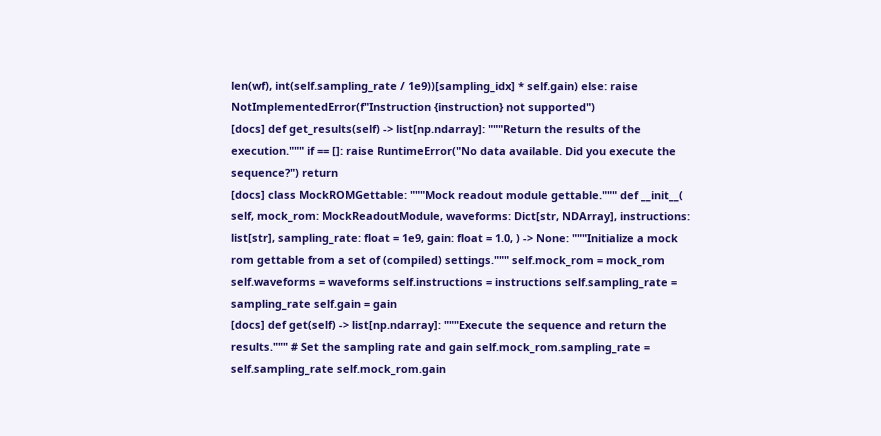len(wf), int(self.sampling_rate / 1e9))[sampling_idx] * self.gain) else: raise NotImplementedError(f"Instruction {instruction} not supported")
[docs] def get_results(self) -> list[np.ndarray]: """Return the results of the execution.""" if == []: raise RuntimeError("No data available. Did you execute the sequence?") return
[docs] class MockROMGettable: """Mock readout module gettable.""" def __init__( self, mock_rom: MockReadoutModule, waveforms: Dict[str, NDArray], instructions: list[str], sampling_rate: float = 1e9, gain: float = 1.0, ) -> None: """Initialize a mock rom gettable from a set of (compiled) settings.""" self.mock_rom = mock_rom self.waveforms = waveforms self.instructions = instructions self.sampling_rate = sampling_rate self.gain = gain
[docs] def get(self) -> list[np.ndarray]: """Execute the sequence and return the results.""" # Set the sampling rate and gain self.mock_rom.sampling_rate = self.sampling_rate self.mock_rom.gain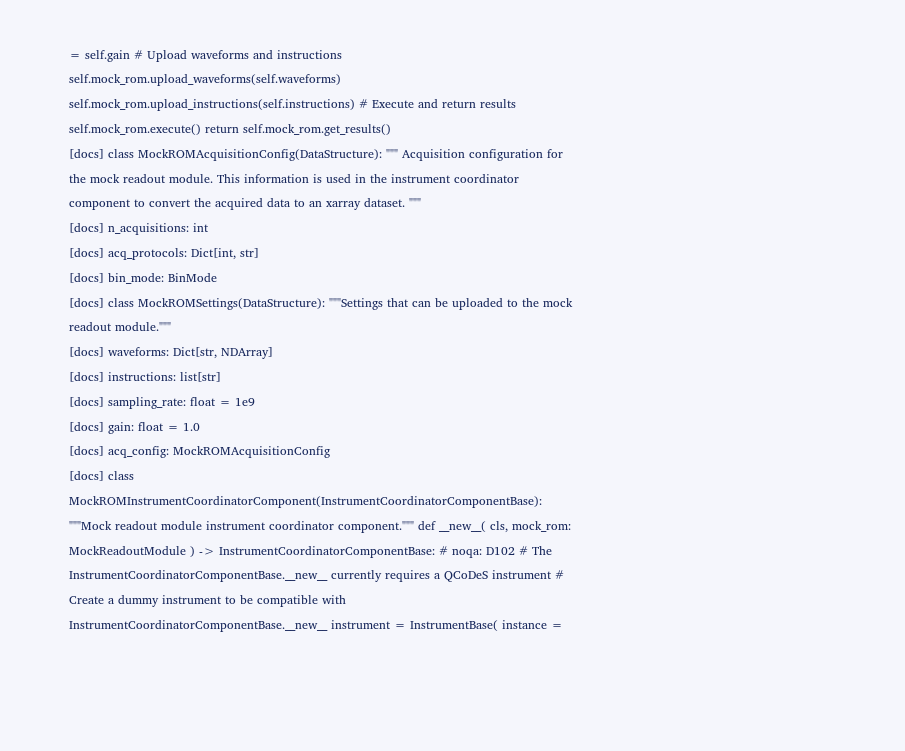= self.gain # Upload waveforms and instructions self.mock_rom.upload_waveforms(self.waveforms) self.mock_rom.upload_instructions(self.instructions) # Execute and return results self.mock_rom.execute() return self.mock_rom.get_results()
[docs] class MockROMAcquisitionConfig(DataStructure): """ Acquisition configuration for the mock readout module. This information is used in the instrument coordinator component to convert the acquired data to an xarray dataset. """
[docs] n_acquisitions: int
[docs] acq_protocols: Dict[int, str]
[docs] bin_mode: BinMode
[docs] class MockROMSettings(DataStructure): """Settings that can be uploaded to the mock readout module."""
[docs] waveforms: Dict[str, NDArray]
[docs] instructions: list[str]
[docs] sampling_rate: float = 1e9
[docs] gain: float = 1.0
[docs] acq_config: MockROMAcquisitionConfig
[docs] class MockROMInstrumentCoordinatorComponent(InstrumentCoordinatorComponentBase): """Mock readout module instrument coordinator component.""" def __new__( cls, mock_rom: MockReadoutModule ) -> InstrumentCoordinatorComponentBase: # noqa: D102 # The InstrumentCoordinatorComponentBase.__new__ currently requires a QCoDeS instrument # Create a dummy instrument to be compatible with InstrumentCoordinatorComponentBase.__new__ instrument = InstrumentBase( instance =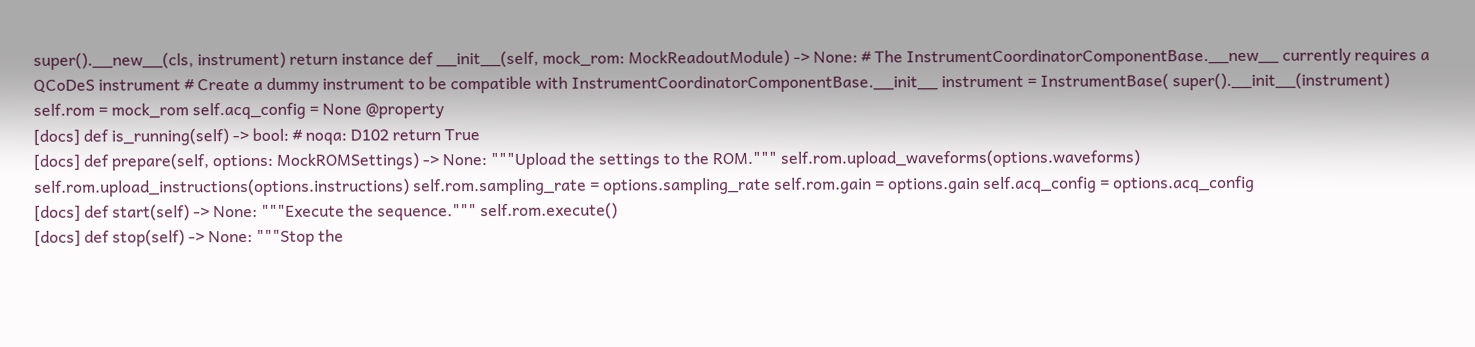super().__new__(cls, instrument) return instance def __init__(self, mock_rom: MockReadoutModule) -> None: # The InstrumentCoordinatorComponentBase.__new__ currently requires a QCoDeS instrument # Create a dummy instrument to be compatible with InstrumentCoordinatorComponentBase.__init__ instrument = InstrumentBase( super().__init__(instrument) self.rom = mock_rom self.acq_config = None @property
[docs] def is_running(self) -> bool: # noqa: D102 return True
[docs] def prepare(self, options: MockROMSettings) -> None: """Upload the settings to the ROM.""" self.rom.upload_waveforms(options.waveforms) self.rom.upload_instructions(options.instructions) self.rom.sampling_rate = options.sampling_rate self.rom.gain = options.gain self.acq_config = options.acq_config
[docs] def start(self) -> None: """Execute the sequence.""" self.rom.execute()
[docs] def stop(self) -> None: """Stop the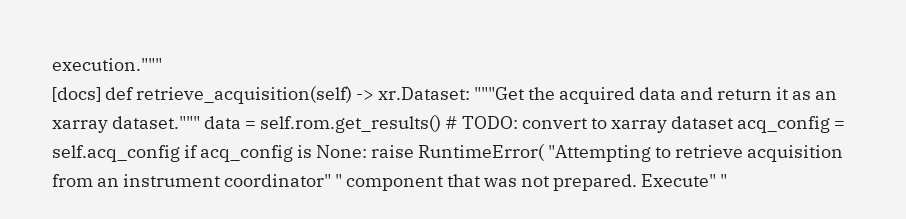execution."""
[docs] def retrieve_acquisition(self) -> xr.Dataset: """Get the acquired data and return it as an xarray dataset.""" data = self.rom.get_results() # TODO: convert to xarray dataset acq_config = self.acq_config if acq_config is None: raise RuntimeError( "Attempting to retrieve acquisition from an instrument coordinator" " component that was not prepared. Execute" "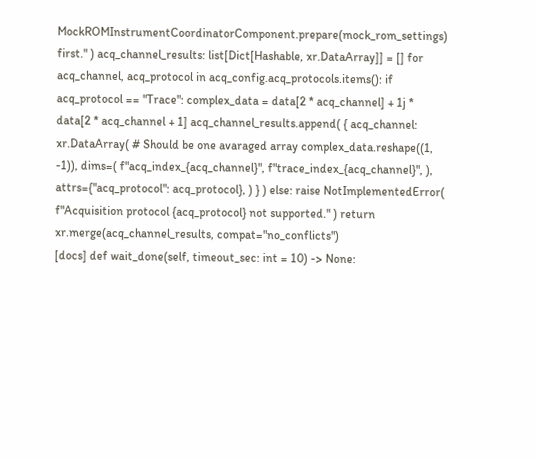MockROMInstrumentCoordinatorComponent.prepare(mock_rom_settings) first." ) acq_channel_results: list[Dict[Hashable, xr.DataArray]] = [] for acq_channel, acq_protocol in acq_config.acq_protocols.items(): if acq_protocol == "Trace": complex_data = data[2 * acq_channel] + 1j * data[2 * acq_channel + 1] acq_channel_results.append( { acq_channel: xr.DataArray( # Should be one avaraged array complex_data.reshape((1, -1)), dims=( f"acq_index_{acq_channel}", f"trace_index_{acq_channel}", ), attrs={"acq_protocol": acq_protocol}, ) } ) else: raise NotImplementedError( f"Acquisition protocol {acq_protocol} not supported." ) return xr.merge(acq_channel_results, compat="no_conflicts")
[docs] def wait_done(self, timeout_sec: int = 10) -> None: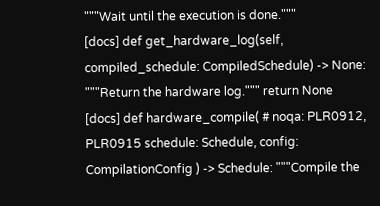"""Wait until the execution is done."""
[docs] def get_hardware_log(self, compiled_schedule: CompiledSchedule) -> None: """Return the hardware log.""" return None
[docs] def hardware_compile( # noqa: PLR0912, PLR0915 schedule: Schedule, config: CompilationConfig ) -> Schedule: """Compile the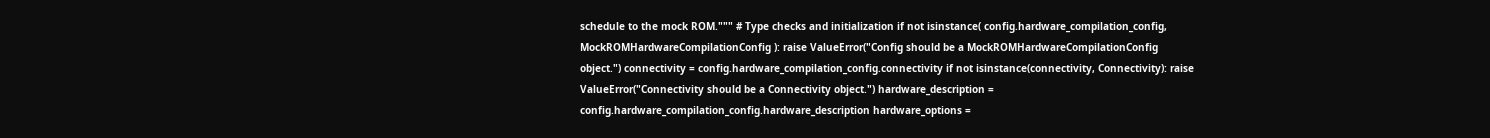schedule to the mock ROM.""" # Type checks and initialization if not isinstance( config.hardware_compilation_config, MockROMHardwareCompilationConfig ): raise ValueError("Config should be a MockROMHardwareCompilationConfig object.") connectivity = config.hardware_compilation_config.connectivity if not isinstance(connectivity, Connectivity): raise ValueError("Connectivity should be a Connectivity object.") hardware_description = config.hardware_compilation_config.hardware_description hardware_options =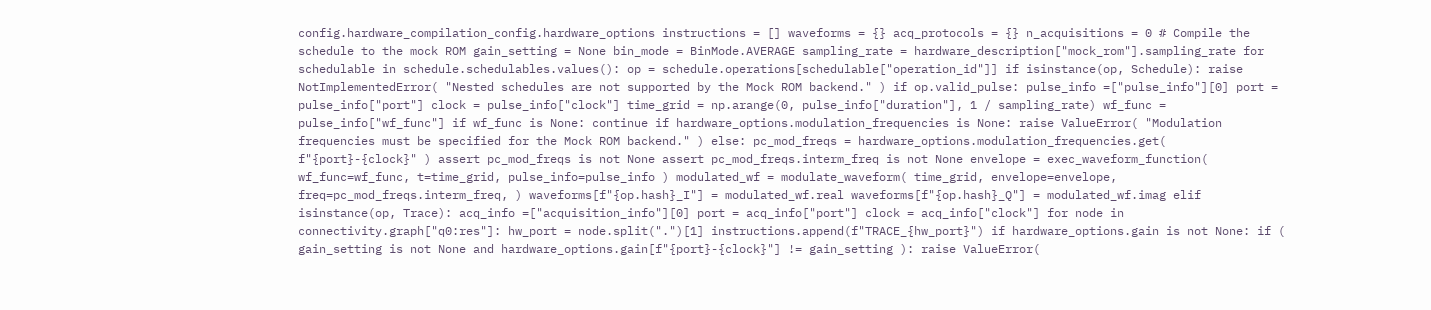config.hardware_compilation_config.hardware_options instructions = [] waveforms = {} acq_protocols = {} n_acquisitions = 0 # Compile the schedule to the mock ROM gain_setting = None bin_mode = BinMode.AVERAGE sampling_rate = hardware_description["mock_rom"].sampling_rate for schedulable in schedule.schedulables.values(): op = schedule.operations[schedulable["operation_id"]] if isinstance(op, Schedule): raise NotImplementedError( "Nested schedules are not supported by the Mock ROM backend." ) if op.valid_pulse: pulse_info =["pulse_info"][0] port = pulse_info["port"] clock = pulse_info["clock"] time_grid = np.arange(0, pulse_info["duration"], 1 / sampling_rate) wf_func = pulse_info["wf_func"] if wf_func is None: continue if hardware_options.modulation_frequencies is None: raise ValueError( "Modulation frequencies must be specified for the Mock ROM backend." ) else: pc_mod_freqs = hardware_options.modulation_frequencies.get( f"{port}-{clock}" ) assert pc_mod_freqs is not None assert pc_mod_freqs.interm_freq is not None envelope = exec_waveform_function( wf_func=wf_func, t=time_grid, pulse_info=pulse_info ) modulated_wf = modulate_waveform( time_grid, envelope=envelope, freq=pc_mod_freqs.interm_freq, ) waveforms[f"{op.hash}_I"] = modulated_wf.real waveforms[f"{op.hash}_Q"] = modulated_wf.imag elif isinstance(op, Trace): acq_info =["acquisition_info"][0] port = acq_info["port"] clock = acq_info["clock"] for node in connectivity.graph["q0:res"]: hw_port = node.split(".")[1] instructions.append(f"TRACE_{hw_port}") if hardware_options.gain is not None: if ( gain_setting is not None and hardware_options.gain[f"{port}-{clock}"] != gain_setting ): raise ValueError(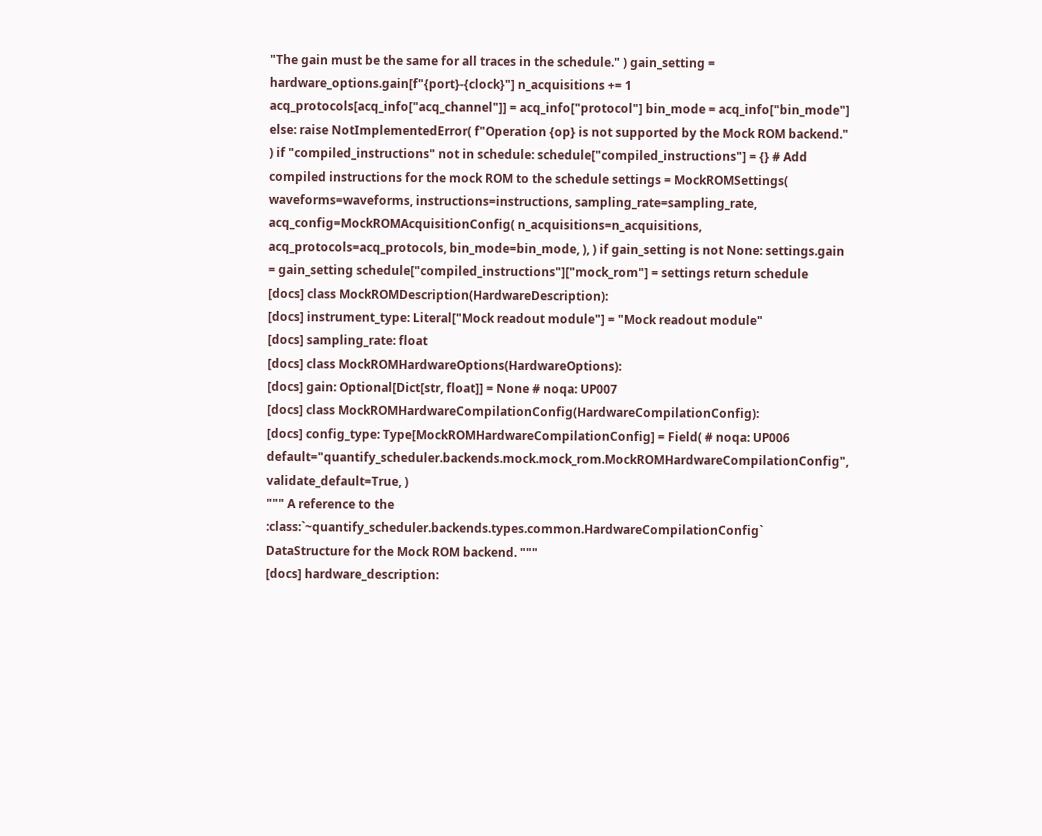"The gain must be the same for all traces in the schedule." ) gain_setting = hardware_options.gain[f"{port}-{clock}"] n_acquisitions += 1 acq_protocols[acq_info["acq_channel"]] = acq_info["protocol"] bin_mode = acq_info["bin_mode"] else: raise NotImplementedError( f"Operation {op} is not supported by the Mock ROM backend." ) if "compiled_instructions" not in schedule: schedule["compiled_instructions"] = {} # Add compiled instructions for the mock ROM to the schedule settings = MockROMSettings( waveforms=waveforms, instructions=instructions, sampling_rate=sampling_rate, acq_config=MockROMAcquisitionConfig( n_acquisitions=n_acquisitions, acq_protocols=acq_protocols, bin_mode=bin_mode, ), ) if gain_setting is not None: settings.gain = gain_setting schedule["compiled_instructions"]["mock_rom"] = settings return schedule
[docs] class MockROMDescription(HardwareDescription):
[docs] instrument_type: Literal["Mock readout module"] = "Mock readout module"
[docs] sampling_rate: float
[docs] class MockROMHardwareOptions(HardwareOptions):
[docs] gain: Optional[Dict[str, float]] = None # noqa: UP007
[docs] class MockROMHardwareCompilationConfig(HardwareCompilationConfig):
[docs] config_type: Type[MockROMHardwareCompilationConfig] = Field( # noqa: UP006 default="quantify_scheduler.backends.mock.mock_rom.MockROMHardwareCompilationConfig", validate_default=True, )
""" A reference to the :class:`~quantify_scheduler.backends.types.common.HardwareCompilationConfig` DataStructure for the Mock ROM backend. """
[docs] hardware_description: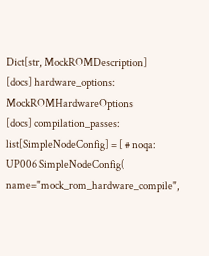Dict[str, MockROMDescription]
[docs] hardware_options: MockROMHardwareOptions
[docs] compilation_passes: list[SimpleNodeConfig] = [ # noqa: UP006 SimpleNodeConfig( name="mock_rom_hardware_compile",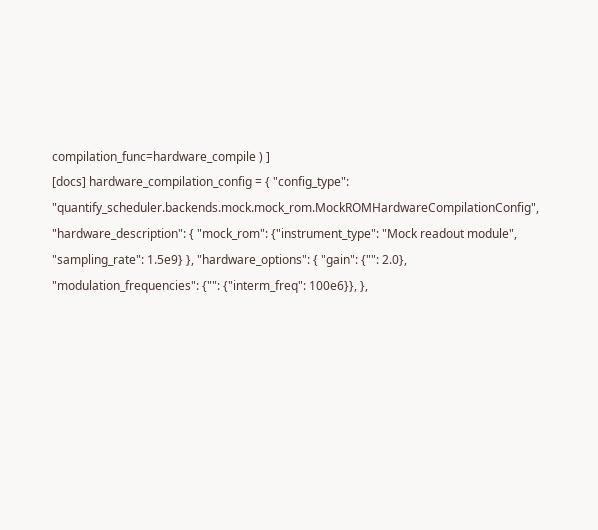compilation_func=hardware_compile ) ]
[docs] hardware_compilation_config = { "config_type": "quantify_scheduler.backends.mock.mock_rom.MockROMHardwareCompilationConfig", "hardware_description": { "mock_rom": {"instrument_type": "Mock readout module", "sampling_rate": 1.5e9} }, "hardware_options": { "gain": {"": 2.0}, "modulation_frequencies": {"": {"interm_freq": 100e6}}, },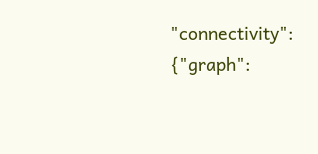"connectivity": {"graph":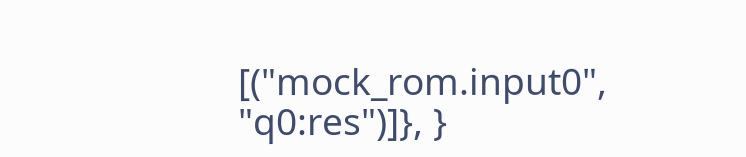[("mock_rom.input0", "q0:res")]}, }